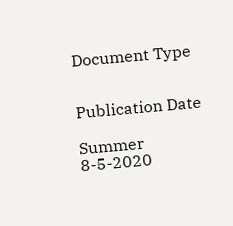Document Type


Publication Date

Summer 8-5-2020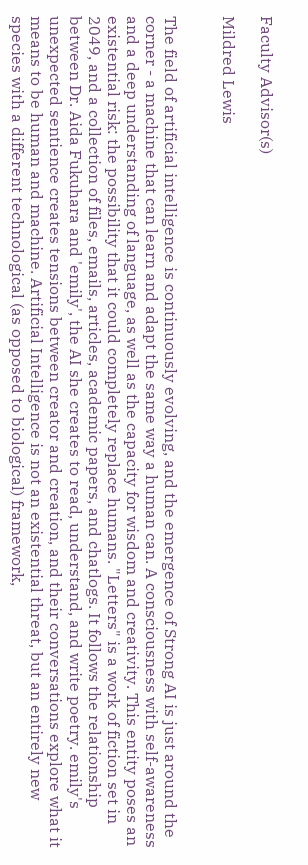Faculty Advisor(s)

Mildred Lewis


The field of artificial intelligence is continuously evolving, and the emergence of Strong AI is just around the corner - a machine that can learn and adapt the same way a human can. A consciousness with self-awareness and a deep understanding of language, as well as the capacity for wisdom and creativity. This entity poses an existential risk: the possibility that it could completely replace humans. "Letters" is a work of fiction set in 2049, and a collection of files, emails, articles, academic papers, and chatlogs. It follows the relationship between Dr. Aida Fukuhara and 'emily', the AI she creates to read, understand, and write poetry. emily's unexpected sentience creates tensions between creator and creation, and their conversations explore what it means to be human and machine. Artificial Intelligence is not an existential threat, but an entirely new species with a different technological (as opposed to biological) framework,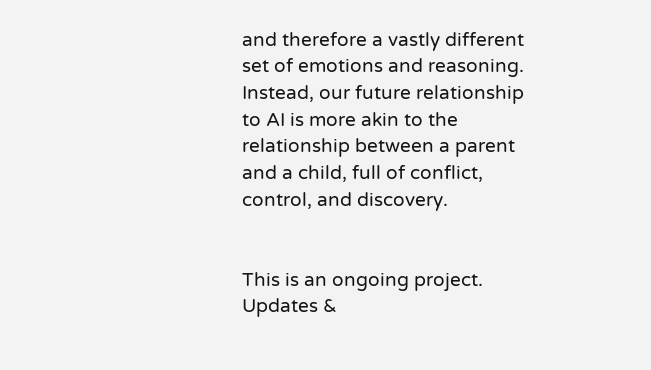and therefore a vastly different set of emotions and reasoning. Instead, our future relationship to AI is more akin to the relationship between a parent and a child, full of conflict, control, and discovery.


This is an ongoing project. Updates &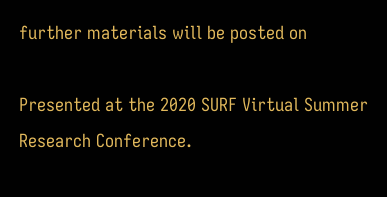further materials will be posted on

Presented at the 2020 SURF Virtual Summer Research Conference.